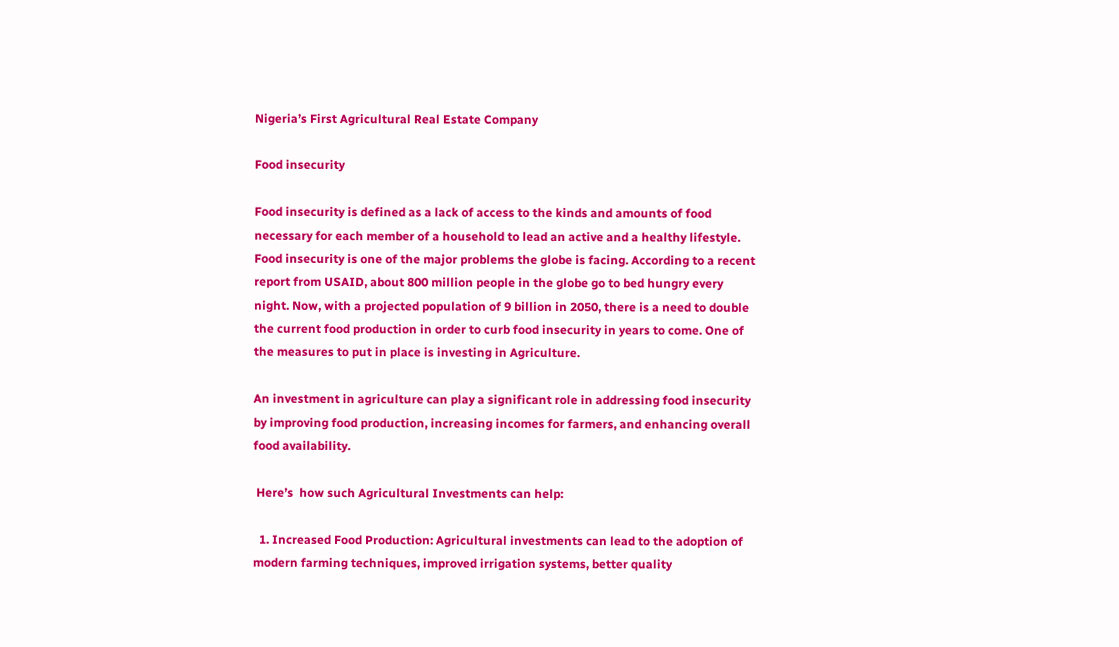Nigeria’s First Agricultural Real Estate Company

Food insecurity

Food insecurity is defined as a lack of access to the kinds and amounts of food necessary for each member of a household to lead an active and a healthy lifestyle. Food insecurity is one of the major problems the globe is facing. According to a recent report from USAID, about 800 million people in the globe go to bed hungry every night. Now, with a projected population of 9 billion in 2050, there is a need to double the current food production in order to curb food insecurity in years to come. One of the measures to put in place is investing in Agriculture.

An investment in agriculture can play a significant role in addressing food insecurity by improving food production, increasing incomes for farmers, and enhancing overall food availability.

 Here’s  how such Agricultural Investments can help:

  1. Increased Food Production: Agricultural investments can lead to the adoption of modern farming techniques, improved irrigation systems, better quality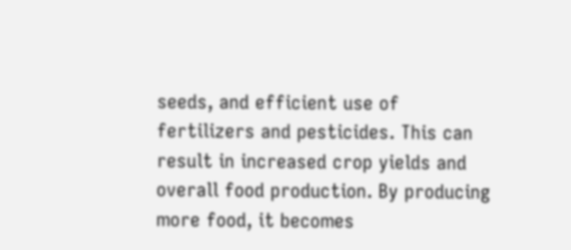seeds, and efficient use of fertilizers and pesticides. This can result in increased crop yields and overall food production. By producing more food, it becomes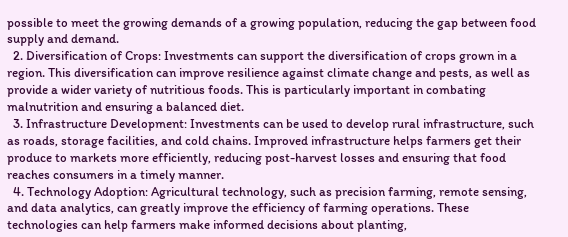possible to meet the growing demands of a growing population, reducing the gap between food supply and demand.
  2. Diversification of Crops: Investments can support the diversification of crops grown in a region. This diversification can improve resilience against climate change and pests, as well as provide a wider variety of nutritious foods. This is particularly important in combating malnutrition and ensuring a balanced diet.
  3. Infrastructure Development: Investments can be used to develop rural infrastructure, such as roads, storage facilities, and cold chains. Improved infrastructure helps farmers get their produce to markets more efficiently, reducing post-harvest losses and ensuring that food reaches consumers in a timely manner.
  4. Technology Adoption: Agricultural technology, such as precision farming, remote sensing, and data analytics, can greatly improve the efficiency of farming operations. These technologies can help farmers make informed decisions about planting,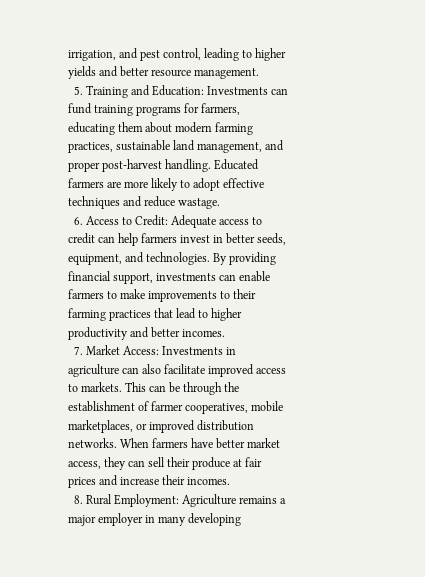irrigation, and pest control, leading to higher yields and better resource management.
  5. Training and Education: Investments can fund training programs for farmers, educating them about modern farming practices, sustainable land management, and proper post-harvest handling. Educated farmers are more likely to adopt effective techniques and reduce wastage.
  6. Access to Credit: Adequate access to credit can help farmers invest in better seeds, equipment, and technologies. By providing financial support, investments can enable farmers to make improvements to their farming practices that lead to higher productivity and better incomes.
  7. Market Access: Investments in agriculture can also facilitate improved access to markets. This can be through the establishment of farmer cooperatives, mobile marketplaces, or improved distribution networks. When farmers have better market access, they can sell their produce at fair prices and increase their incomes.
  8. Rural Employment: Agriculture remains a major employer in many developing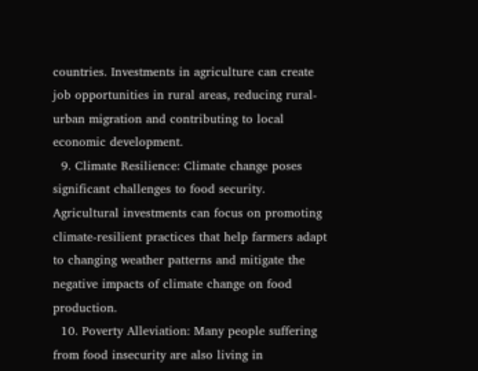countries. Investments in agriculture can create job opportunities in rural areas, reducing rural-urban migration and contributing to local economic development.
  9. Climate Resilience: Climate change poses significant challenges to food security. Agricultural investments can focus on promoting climate-resilient practices that help farmers adapt to changing weather patterns and mitigate the negative impacts of climate change on food production.
  10. Poverty Alleviation: Many people suffering from food insecurity are also living in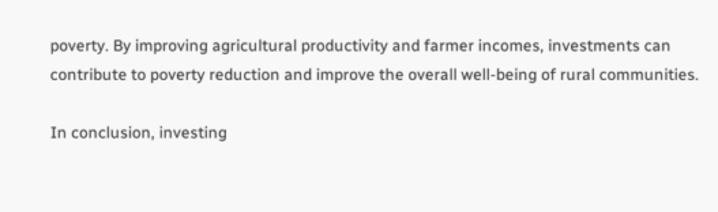poverty. By improving agricultural productivity and farmer incomes, investments can contribute to poverty reduction and improve the overall well-being of rural communities.

In conclusion, investing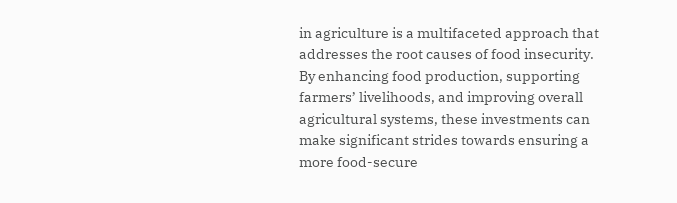in agriculture is a multifaceted approach that addresses the root causes of food insecurity. By enhancing food production, supporting farmers’ livelihoods, and improving overall agricultural systems, these investments can make significant strides towards ensuring a more food-secure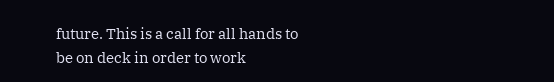future. This is a call for all hands to be on deck in order to work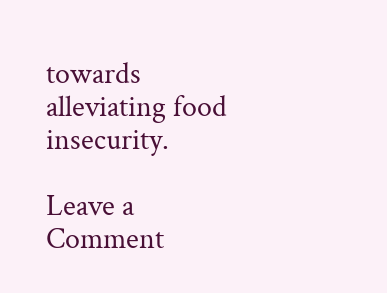towards alleviating food insecurity.

Leave a Comment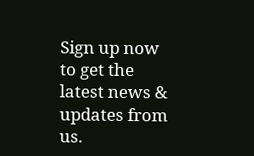Sign up now to get the latest news & updates from us.